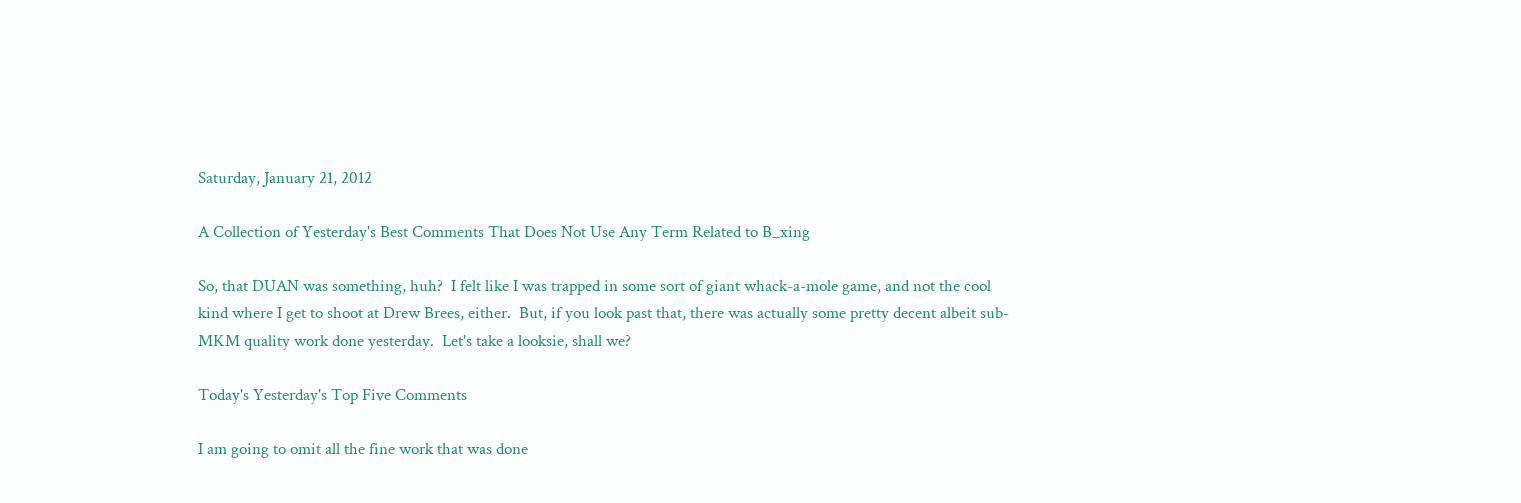Saturday, January 21, 2012

A Collection of Yesterday's Best Comments That Does Not Use Any Term Related to B_xing

So, that DUAN was something, huh?  I felt like I was trapped in some sort of giant whack-a-mole game, and not the cool kind where I get to shoot at Drew Brees, either.  But, if you look past that, there was actually some pretty decent albeit sub-MKM quality work done yesterday.  Let's take a looksie, shall we?

Today's Yesterday's Top Five Comments

I am going to omit all the fine work that was done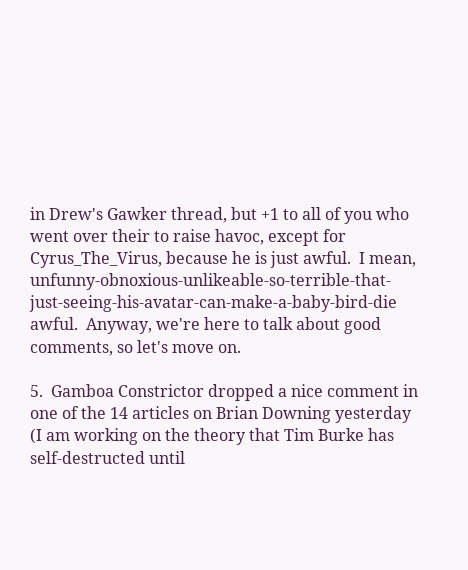in Drew's Gawker thread, but +1 to all of you who went over their to raise havoc, except for Cyrus_The_Virus, because he is just awful.  I mean, unfunny-obnoxious-unlikeable-so-terrible-that-just-seeing-his-avatar-can-make-a-baby-bird-die awful.  Anyway, we're here to talk about good comments, so let's move on.

5.  Gamboa Constrictor dropped a nice comment in one of the 14 articles on Brian Downing yesterday (I am working on the theory that Tim Burke has self-destructed until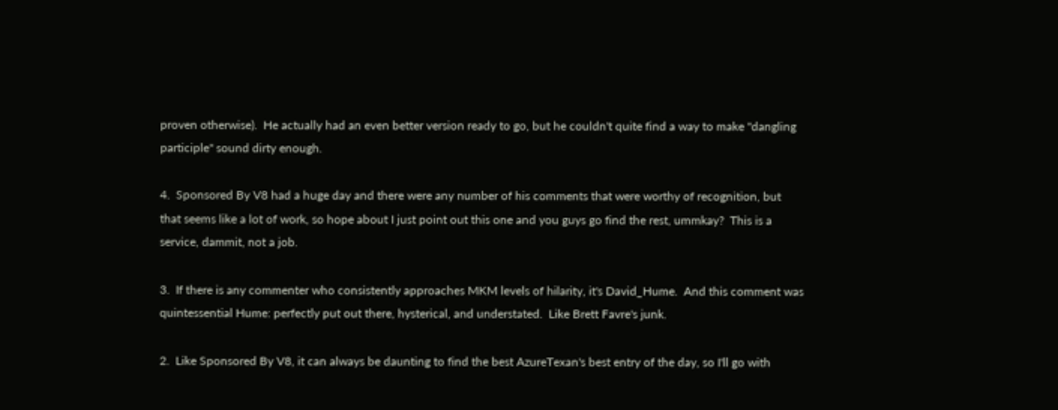proven otherwise).  He actually had an even better version ready to go, but he couldn't quite find a way to make "dangling participle" sound dirty enough.

4.  Sponsored By V8 had a huge day and there were any number of his comments that were worthy of recognition, but that seems like a lot of work, so hope about I just point out this one and you guys go find the rest, ummkay?  This is a service, dammit, not a job.

3.  If there is any commenter who consistently approaches MKM levels of hilarity, it's David_Hume.  And this comment was quintessential Hume: perfectly put out there, hysterical, and understated.  Like Brett Favre's junk.

2.  Like Sponsored By V8, it can always be daunting to find the best AzureTexan's best entry of the day, so I'll go with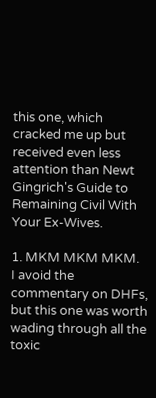this one, which cracked me up but received even less attention than Newt Gingrich's Guide to Remaining Civil With Your Ex-Wives.

1. MKM MKM MKM.  I avoid the commentary on DHFs, but this one was worth wading through all the toxic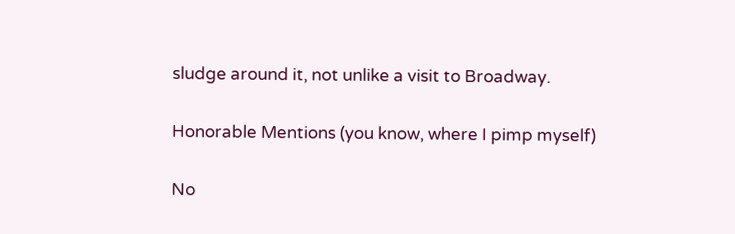sludge around it, not unlike a visit to Broadway.

Honorable Mentions (you know, where I pimp myself)

No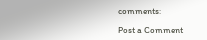comments:

Post a Comment